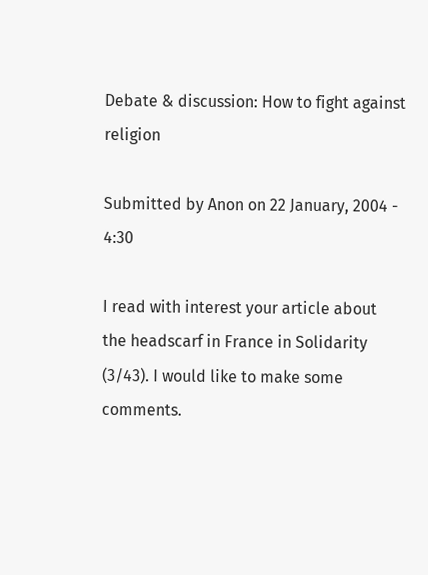Debate & discussion: How to fight against religion

Submitted by Anon on 22 January, 2004 - 4:30

I read with interest your article about the headscarf in France in Solidarity (3/43). I would like to make some comments.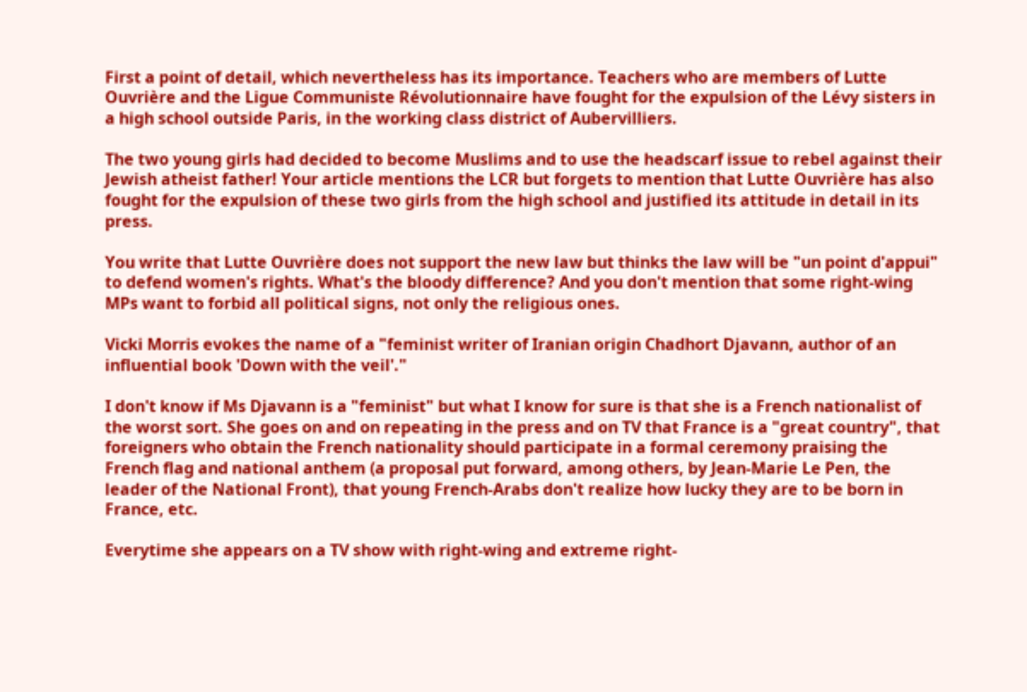First a point of detail, which nevertheless has its importance. Teachers who are members of Lutte Ouvrière and the Ligue Communiste Révolutionnaire have fought for the expulsion of the Lévy sisters in a high school outside Paris, in the working class district of Aubervilliers.

The two young girls had decided to become Muslims and to use the headscarf issue to rebel against their Jewish atheist father! Your article mentions the LCR but forgets to mention that Lutte Ouvrière has also fought for the expulsion of these two girls from the high school and justified its attitude in detail in its press.

You write that Lutte Ouvrière does not support the new law but thinks the law will be "un point d'appui" to defend women's rights. What's the bloody difference? And you don't mention that some right-wing MPs want to forbid all political signs, not only the religious ones.

Vicki Morris evokes the name of a "feminist writer of Iranian origin Chadhort Djavann, author of an influential book 'Down with the veil'."

I don't know if Ms Djavann is a "feminist" but what I know for sure is that she is a French nationalist of the worst sort. She goes on and on repeating in the press and on TV that France is a "great country", that foreigners who obtain the French nationality should participate in a formal ceremony praising the French flag and national anthem (a proposal put forward, among others, by Jean-Marie Le Pen, the leader of the National Front), that young French-Arabs don't realize how lucky they are to be born in France, etc.

Everytime she appears on a TV show with right-wing and extreme right-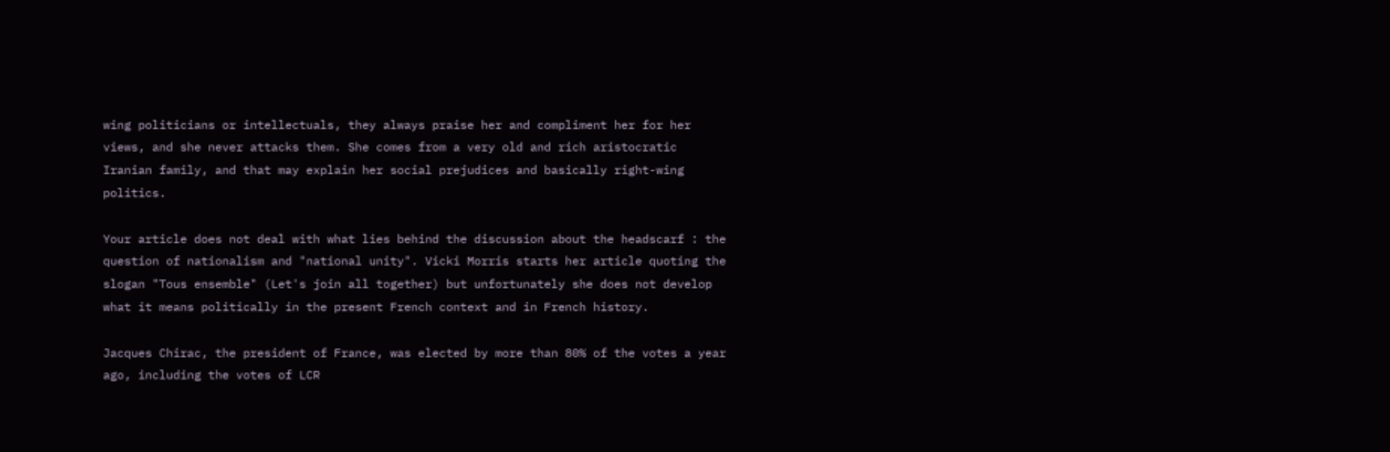wing politicians or intellectuals, they always praise her and compliment her for her views, and she never attacks them. She comes from a very old and rich aristocratic Iranian family, and that may explain her social prejudices and basically right-wing politics.

Your article does not deal with what lies behind the discussion about the headscarf : the question of nationalism and "national unity". Vicki Morris starts her article quoting the slogan "Tous ensemble" (Let's join all together) but unfortunately she does not develop what it means politically in the present French context and in French history.

Jacques Chirac, the president of France, was elected by more than 80% of the votes a year ago, including the votes of LCR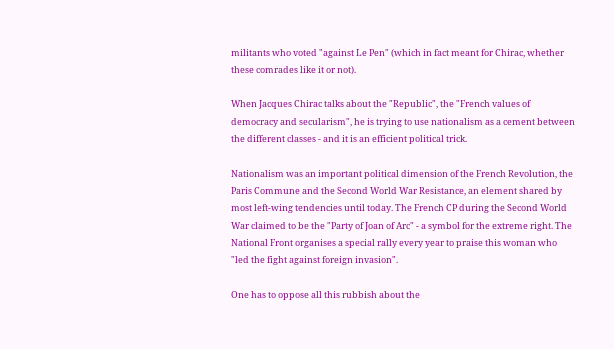militants who voted "against Le Pen" (which in fact meant for Chirac, whether these comrades like it or not).

When Jacques Chirac talks about the "Republic", the "French values of democracy and secularism", he is trying to use nationalism as a cement between the different classes - and it is an efficient political trick.

Nationalism was an important political dimension of the French Revolution, the Paris Commune and the Second World War Resistance, an element shared by most left-wing tendencies until today. The French CP during the Second World War claimed to be the "Party of Joan of Arc" - a symbol for the extreme right. The National Front organises a special rally every year to praise this woman who "led the fight against foreign invasion".

One has to oppose all this rubbish about the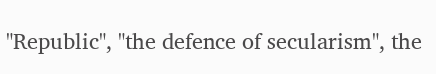"Republic", "the defence of secularism", the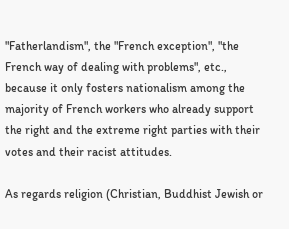"Fatherlandism", the "French exception", "the French way of dealing with problems", etc., because it only fosters nationalism among the majority of French workers who already support the right and the extreme right parties with their votes and their racist attitudes.

As regards religion (Christian, Buddhist Jewish or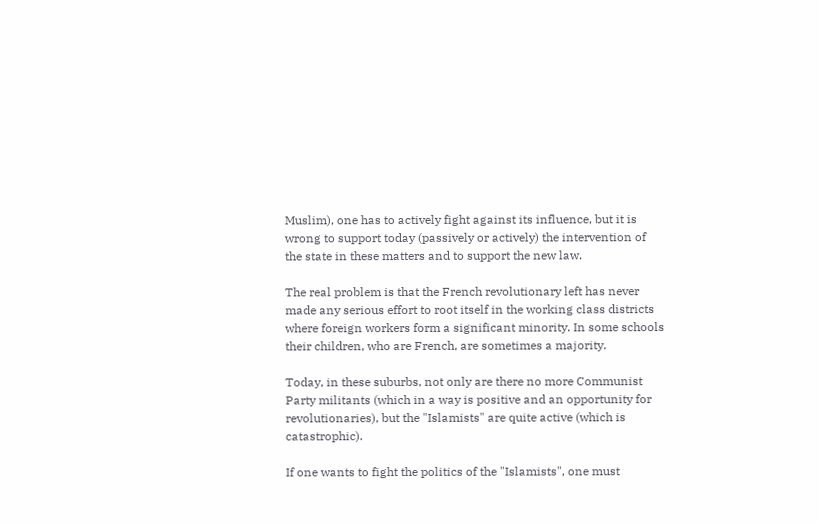Muslim), one has to actively fight against its influence, but it is wrong to support today (passively or actively) the intervention of the state in these matters and to support the new law.

The real problem is that the French revolutionary left has never made any serious effort to root itself in the working class districts where foreign workers form a significant minority. In some schools their children, who are French, are sometimes a majority.

Today, in these suburbs, not only are there no more Communist Party militants (which in a way is positive and an opportunity for revolutionaries), but the "Islamists" are quite active (which is catastrophic).

If one wants to fight the politics of the "Islamists", one must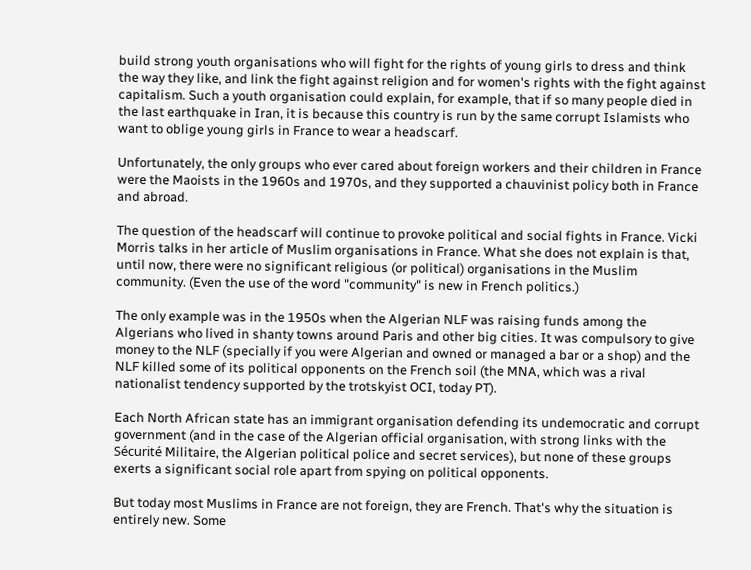build strong youth organisations who will fight for the rights of young girls to dress and think the way they like, and link the fight against religion and for women's rights with the fight against capitalism. Such a youth organisation could explain, for example, that if so many people died in the last earthquake in Iran, it is because this country is run by the same corrupt Islamists who want to oblige young girls in France to wear a headscarf.

Unfortunately, the only groups who ever cared about foreign workers and their children in France were the Maoists in the 1960s and 1970s, and they supported a chauvinist policy both in France and abroad.

The question of the headscarf will continue to provoke political and social fights in France. Vicki Morris talks in her article of Muslim organisations in France. What she does not explain is that, until now, there were no significant religious (or political) organisations in the Muslim community. (Even the use of the word "community" is new in French politics.)

The only example was in the 1950s when the Algerian NLF was raising funds among the Algerians who lived in shanty towns around Paris and other big cities. It was compulsory to give money to the NLF (specially if you were Algerian and owned or managed a bar or a shop) and the NLF killed some of its political opponents on the French soil (the MNA, which was a rival nationalist tendency supported by the trotskyist OCI, today PT).

Each North African state has an immigrant organisation defending its undemocratic and corrupt government (and in the case of the Algerian official organisation, with strong links with the Sécurité Militaire, the Algerian political police and secret services), but none of these groups exerts a significant social role apart from spying on political opponents.

But today most Muslims in France are not foreign, they are French. That's why the situation is entirely new. Some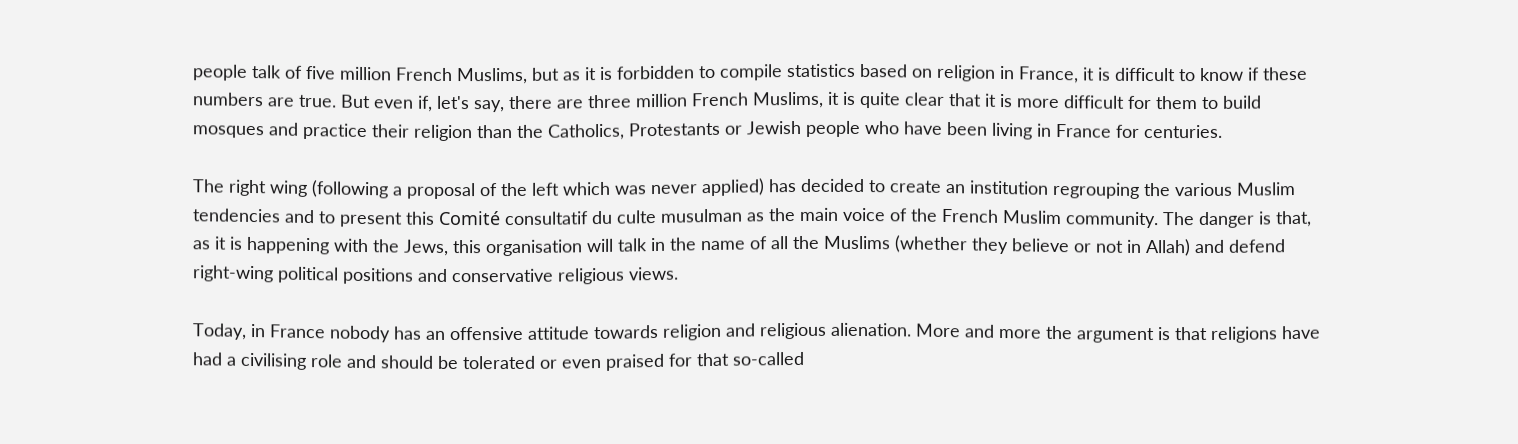people talk of five million French Muslims, but as it is forbidden to compile statistics based on religion in France, it is difficult to know if these numbers are true. But even if, let's say, there are three million French Muslims, it is quite clear that it is more difficult for them to build mosques and practice their religion than the Catholics, Protestants or Jewish people who have been living in France for centuries.

The right wing (following a proposal of the left which was never applied) has decided to create an institution regrouping the various Muslim tendencies and to present this Comité consultatif du culte musulman as the main voice of the French Muslim community. The danger is that, as it is happening with the Jews, this organisation will talk in the name of all the Muslims (whether they believe or not in Allah) and defend right-wing political positions and conservative religious views.

Today, in France nobody has an offensive attitude towards religion and religious alienation. More and more the argument is that religions have had a civilising role and should be tolerated or even praised for that so-called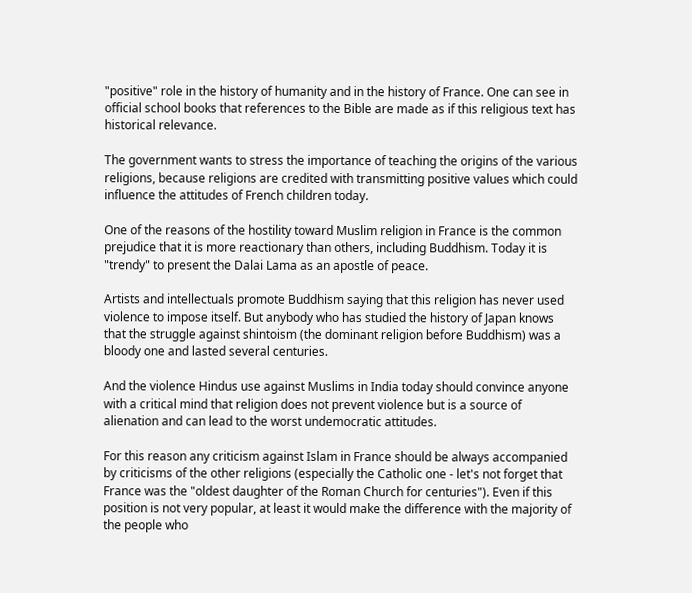"positive" role in the history of humanity and in the history of France. One can see in official school books that references to the Bible are made as if this religious text has historical relevance.

The government wants to stress the importance of teaching the origins of the various religions, because religions are credited with transmitting positive values which could influence the attitudes of French children today.

One of the reasons of the hostility toward Muslim religion in France is the common prejudice that it is more reactionary than others, including Buddhism. Today it is "trendy" to present the Dalai Lama as an apostle of peace.

Artists and intellectuals promote Buddhism saying that this religion has never used violence to impose itself. But anybody who has studied the history of Japan knows that the struggle against shintoism (the dominant religion before Buddhism) was a bloody one and lasted several centuries.

And the violence Hindus use against Muslims in India today should convince anyone with a critical mind that religion does not prevent violence but is a source of alienation and can lead to the worst undemocratic attitudes.

For this reason any criticism against Islam in France should be always accompanied by criticisms of the other religions (especially the Catholic one - let's not forget that France was the "oldest daughter of the Roman Church for centuries"). Even if this position is not very popular, at least it would make the difference with the majority of the people who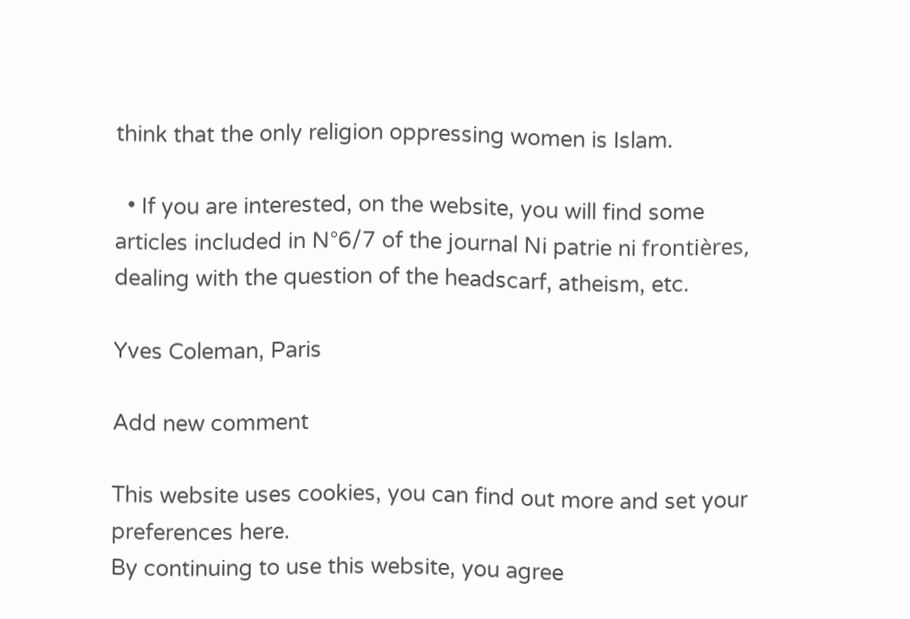think that the only religion oppressing women is Islam.

  • If you are interested, on the website, you will find some articles included in N°6/7 of the journal Ni patrie ni frontières, dealing with the question of the headscarf, atheism, etc.

Yves Coleman, Paris

Add new comment

This website uses cookies, you can find out more and set your preferences here.
By continuing to use this website, you agree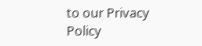to our Privacy Policy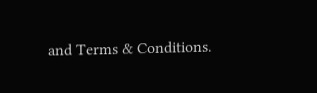and Terms & Conditions.